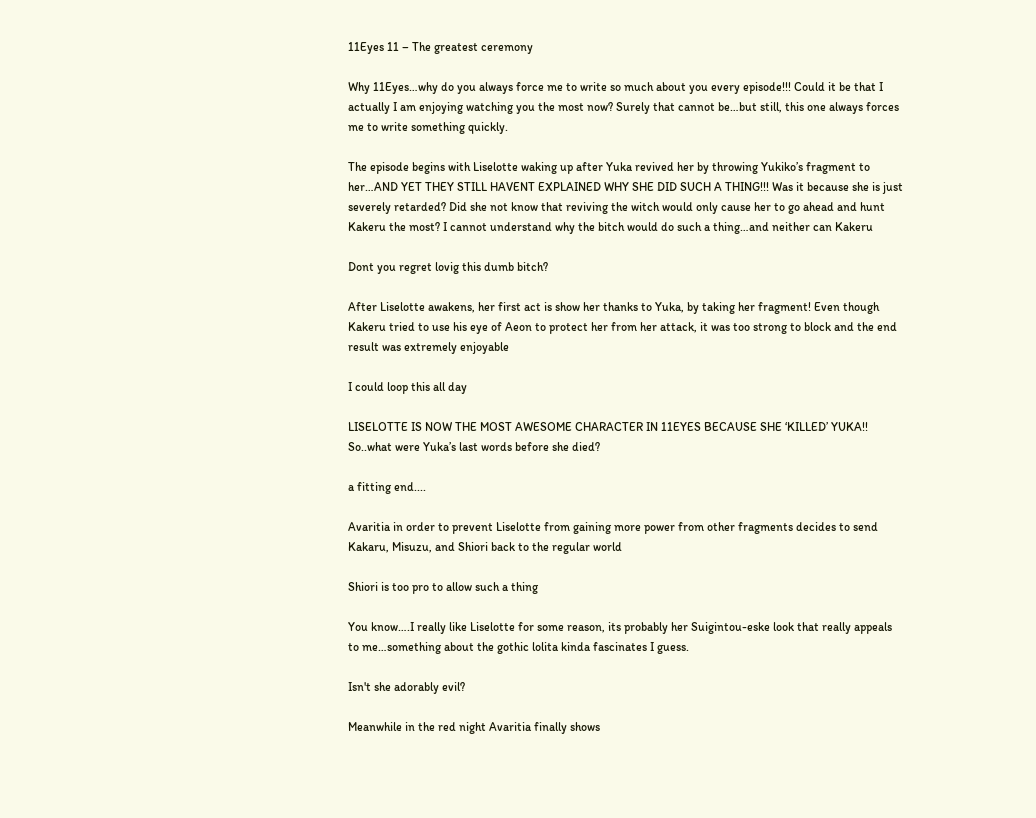11Eyes 11 – The greatest ceremony

Why 11Eyes…why do you always force me to write so much about you every episode!!! Could it be that I actually I am enjoying watching you the most now? Surely that cannot be…but still, this one always forces me to write something quickly.

The episode begins with Liselotte waking up after Yuka revived her by throwing Yukiko’s fragment to her…AND YET THEY STILL HAVENT EXPLAINED WHY SHE DID SUCH A THING!!! Was it because she is just severely retarded? Did she not know that reviving the witch would only cause her to go ahead and hunt Kakeru the most? I cannot understand why the bitch would do such a thing…and neither can Kakeru

Dont you regret lovig this dumb bitch?

After Liselotte awakens, her first act is show her thanks to Yuka, by taking her fragment! Even though Kakeru tried to use his eye of Aeon to protect her from her attack, it was too strong to block and the end result was extremely enjoyable

I could loop this all day

LISELOTTE IS NOW THE MOST AWESOME CHARACTER IN 11EYES BECAUSE SHE ‘KILLED’ YUKA!! So..what were Yuka’s last words before she died?

a fitting end....

Avaritia in order to prevent Liselotte from gaining more power from other fragments decides to send Kakaru, Misuzu, and Shiori back to the regular world

Shiori is too pro to allow such a thing

You know….I really like Liselotte for some reason, its probably her Suigintou-eske look that really appeals to me…something about the gothic lolita kinda fascinates I guess.

Isn't she adorably evil?

Meanwhile in the red night Avaritia finally shows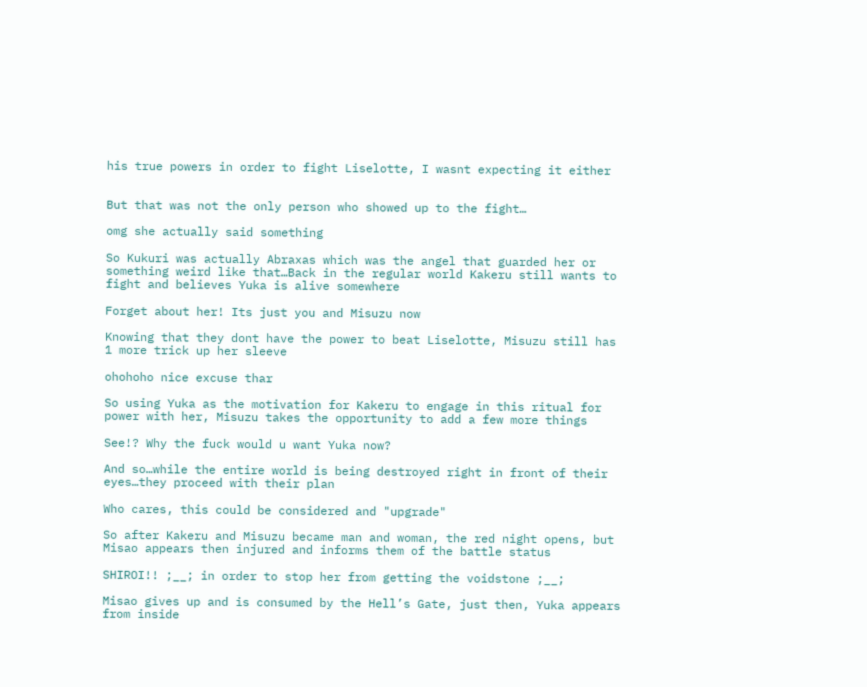his true powers in order to fight Liselotte, I wasnt expecting it either


But that was not the only person who showed up to the fight…

omg she actually said something

So Kukuri was actually Abraxas which was the angel that guarded her or something weird like that…Back in the regular world Kakeru still wants to fight and believes Yuka is alive somewhere

Forget about her! Its just you and Misuzu now

Knowing that they dont have the power to beat Liselotte, Misuzu still has 1 more trick up her sleeve

ohohoho nice excuse thar

So using Yuka as the motivation for Kakeru to engage in this ritual for power with her, Misuzu takes the opportunity to add a few more things

See!? Why the fuck would u want Yuka now?

And so…while the entire world is being destroyed right in front of their eyes…they proceed with their plan

Who cares, this could be considered and "upgrade"

So after Kakeru and Misuzu became man and woman, the red night opens, but Misao appears then injured and informs them of the battle status

SHIROI!! ;__; in order to stop her from getting the voidstone ;__;

Misao gives up and is consumed by the Hell’s Gate, just then, Yuka appears from inside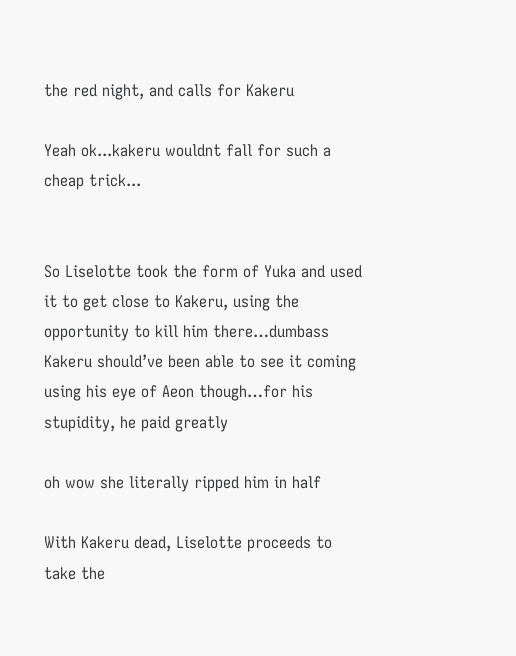the red night, and calls for Kakeru

Yeah ok...kakeru wouldnt fall for such a cheap trick...


So Liselotte took the form of Yuka and used it to get close to Kakeru, using the opportunity to kill him there…dumbass Kakeru should’ve been able to see it coming using his eye of Aeon though…for his stupidity, he paid greatly

oh wow she literally ripped him in half

With Kakeru dead, Liselotte proceeds to take the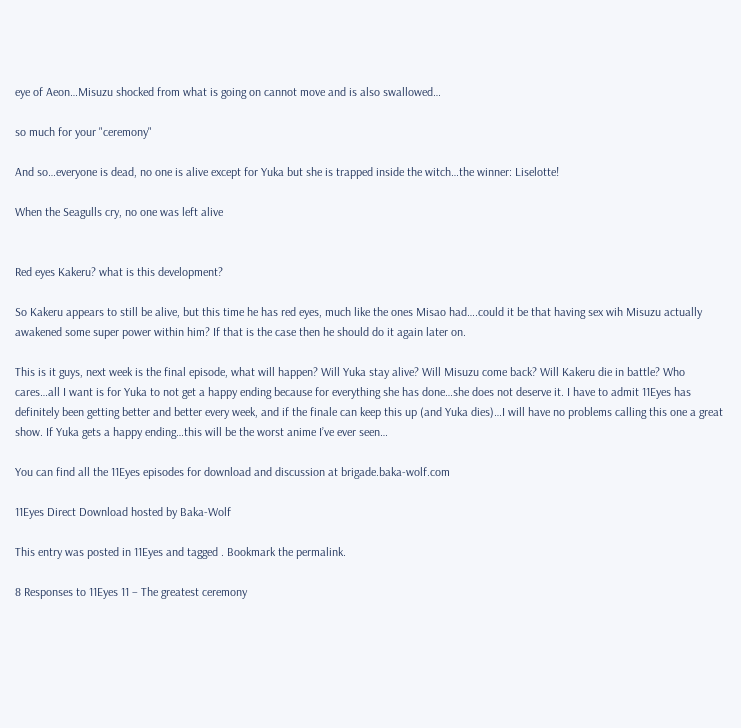eye of Aeon…Misuzu shocked from what is going on cannot move and is also swallowed…

so much for your "ceremony"

And so…everyone is dead, no one is alive except for Yuka but she is trapped inside the witch…the winner: Liselotte!

When the Seagulls cry, no one was left alive


Red eyes Kakeru? what is this development?

So Kakeru appears to still be alive, but this time he has red eyes, much like the ones Misao had….could it be that having sex wih Misuzu actually awakened some super power within him? If that is the case then he should do it again later on.

This is it guys, next week is the final episode, what will happen? Will Yuka stay alive? Will Misuzu come back? Will Kakeru die in battle? Who cares…all I want is for Yuka to not get a happy ending because for everything she has done…she does not deserve it. I have to admit 11Eyes has definitely been getting better and better every week, and if the finale can keep this up (and Yuka dies)…I will have no problems calling this one a great show. If Yuka gets a happy ending…this will be the worst anime I’ve ever seen…

You can find all the 11Eyes episodes for download and discussion at brigade.baka-wolf.com

11Eyes Direct Download hosted by Baka-Wolf

This entry was posted in 11Eyes and tagged . Bookmark the permalink.

8 Responses to 11Eyes 11 – The greatest ceremony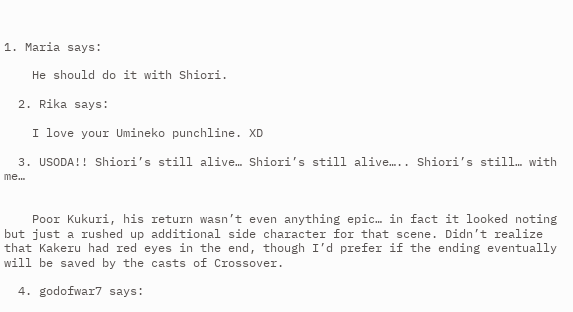1. Maria says:

    He should do it with Shiori.

  2. Rika says:

    I love your Umineko punchline. XD

  3. USODA!! Shiori’s still alive… Shiori’s still alive….. Shiori’s still… with me…


    Poor Kukuri, his return wasn’t even anything epic… in fact it looked noting but just a rushed up additional side character for that scene. Didn’t realize that Kakeru had red eyes in the end, though I’d prefer if the ending eventually will be saved by the casts of Crossover.

  4. godofwar7 says: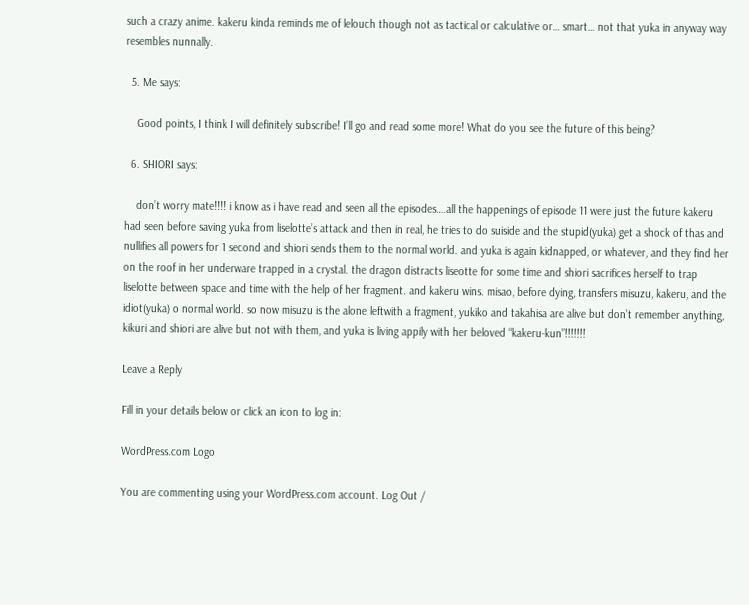such a crazy anime. kakeru kinda reminds me of lelouch though not as tactical or calculative or… smart… not that yuka in anyway way resembles nunnally.

  5. Me says:

    Good points, I think I will definitely subscribe! I’ll go and read some more! What do you see the future of this being?

  6. SHIORI says:

    don’t worry mate!!!! i know as i have read and seen all the episodes….all the happenings of episode 11 were just the future kakeru had seen before saving yuka from liselotte’s attack and then in real, he tries to do suiside and the stupid(yuka) get a shock of thas and nullifies all powers for 1 second and shiori sends them to the normal world. and yuka is again kidnapped, or whatever, and they find her on the roof in her underware trapped in a crystal. the dragon distracts liseotte for some time and shiori sacrifices herself to trap liselotte between space and time with the help of her fragment. and kakeru wins. misao, before dying, transfers misuzu, kakeru, and the idiot(yuka) o normal world. so now misuzu is the alone leftwith a fragment, yukiko and takahisa are alive but don’t remember anything, kikuri and shiori are alive but not with them, and yuka is living appily with her beloved “kakeru-kun”!!!!!!!

Leave a Reply

Fill in your details below or click an icon to log in:

WordPress.com Logo

You are commenting using your WordPress.com account. Log Out /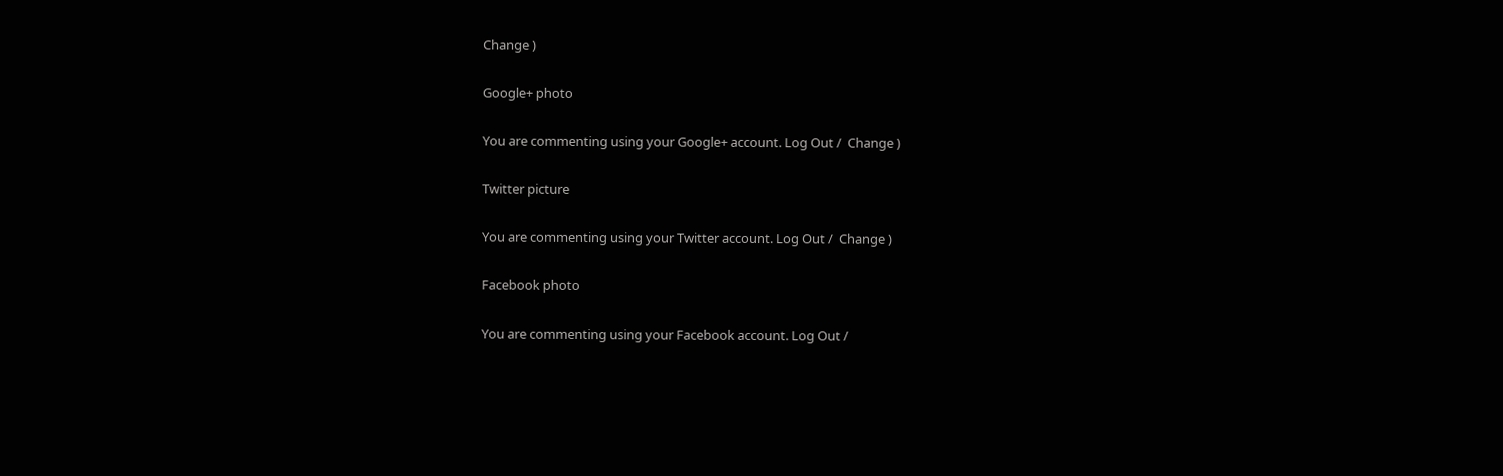Change )

Google+ photo

You are commenting using your Google+ account. Log Out /  Change )

Twitter picture

You are commenting using your Twitter account. Log Out /  Change )

Facebook photo

You are commenting using your Facebook account. Log Out /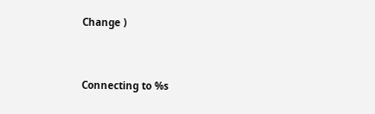Change )


Connecting to %s